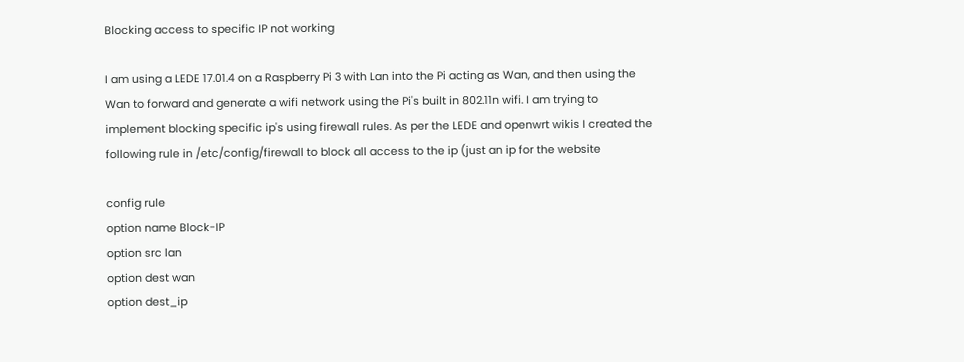Blocking access to specific IP not working

I am using a LEDE 17.01.4 on a Raspberry Pi 3 with Lan into the Pi acting as Wan, and then using the Wan to forward and generate a wifi network using the Pi's built in 802.11n wifi. I am trying to implement blocking specific ip's using firewall rules. As per the LEDE and openwrt wikis I created the following rule in /etc/config/firewall to block all access to the ip (just an ip for the website

config rule
option name Block-IP
option src lan
option dest wan
option dest_ip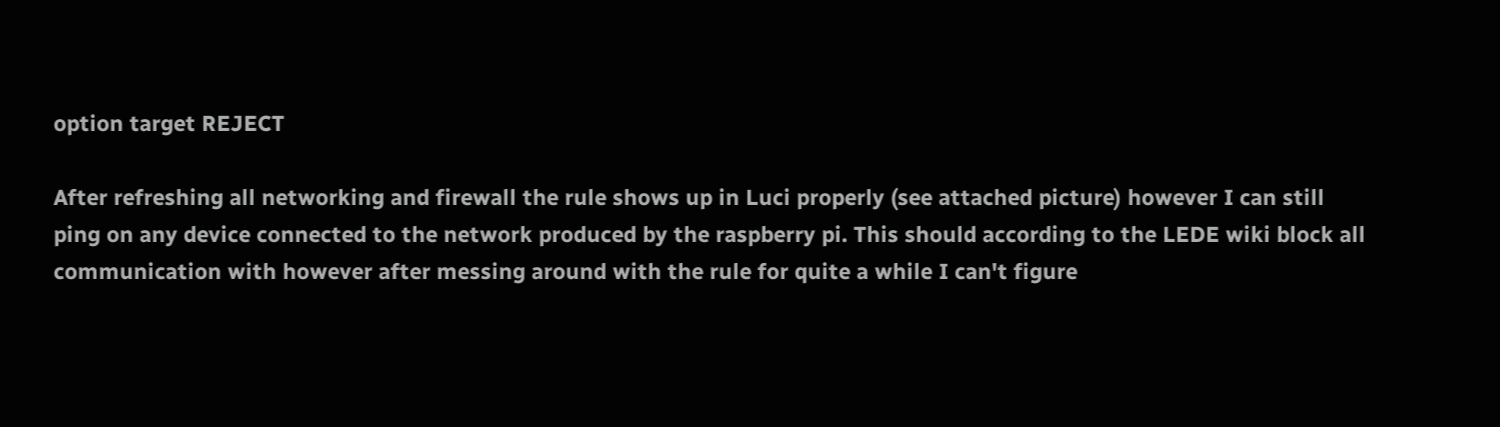option target REJECT

After refreshing all networking and firewall the rule shows up in Luci properly (see attached picture) however I can still ping on any device connected to the network produced by the raspberry pi. This should according to the LEDE wiki block all communication with however after messing around with the rule for quite a while I can't figure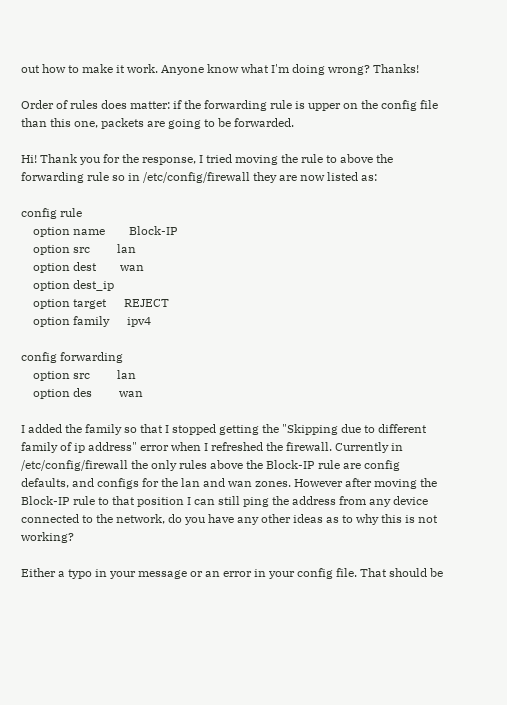out how to make it work. Anyone know what I'm doing wrong? Thanks!

Order of rules does matter: if the forwarding rule is upper on the config file than this one, packets are going to be forwarded.

Hi! Thank you for the response, I tried moving the rule to above the forwarding rule so in /etc/config/firewall they are now listed as:

config rule
    option name        Block-IP
    option src         lan
    option dest        wan
    option dest_ip
    option target      REJECT
    option family      ipv4

config forwarding
    option src         lan
    option des         wan

I added the family so that I stopped getting the "Skipping due to different family of ip address" error when I refreshed the firewall. Currently in /etc/config/firewall the only rules above the Block-IP rule are config defaults, and configs for the lan and wan zones. However after moving the Block-IP rule to that position I can still ping the address from any device connected to the network, do you have any other ideas as to why this is not working?

Either a typo in your message or an error in your config file. That should be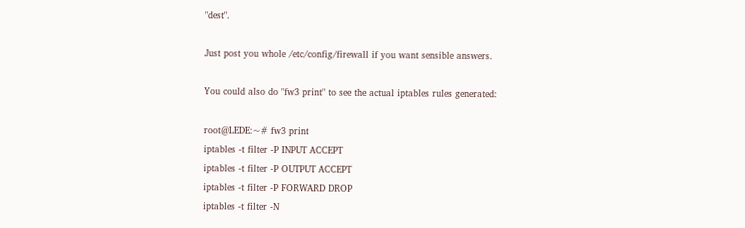"dest".

Just post you whole /etc/config/firewall if you want sensible answers.

You could also do "fw3 print" to see the actual iptables rules generated:

root@LEDE:~# fw3 print
iptables -t filter -P INPUT ACCEPT
iptables -t filter -P OUTPUT ACCEPT
iptables -t filter -P FORWARD DROP
iptables -t filter -N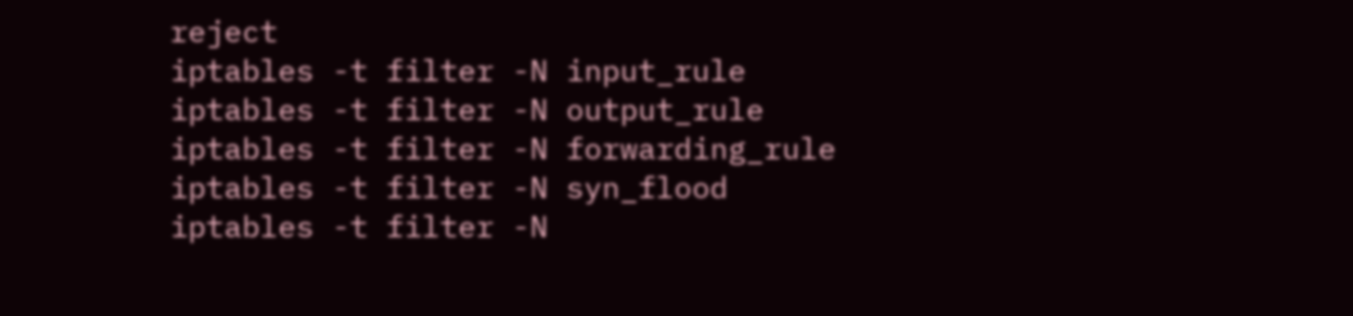reject
iptables -t filter -N input_rule
iptables -t filter -N output_rule
iptables -t filter -N forwarding_rule
iptables -t filter -N syn_flood
iptables -t filter -N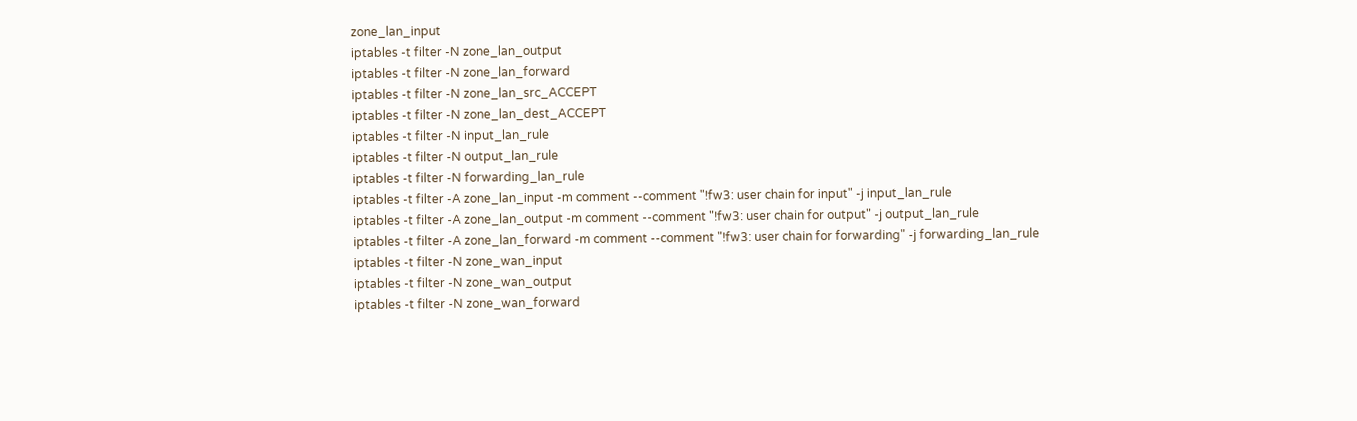zone_lan_input
iptables -t filter -N zone_lan_output
iptables -t filter -N zone_lan_forward
iptables -t filter -N zone_lan_src_ACCEPT
iptables -t filter -N zone_lan_dest_ACCEPT
iptables -t filter -N input_lan_rule
iptables -t filter -N output_lan_rule
iptables -t filter -N forwarding_lan_rule
iptables -t filter -A zone_lan_input -m comment --comment "!fw3: user chain for input" -j input_lan_rule
iptables -t filter -A zone_lan_output -m comment --comment "!fw3: user chain for output" -j output_lan_rule
iptables -t filter -A zone_lan_forward -m comment --comment "!fw3: user chain for forwarding" -j forwarding_lan_rule
iptables -t filter -N zone_wan_input
iptables -t filter -N zone_wan_output
iptables -t filter -N zone_wan_forward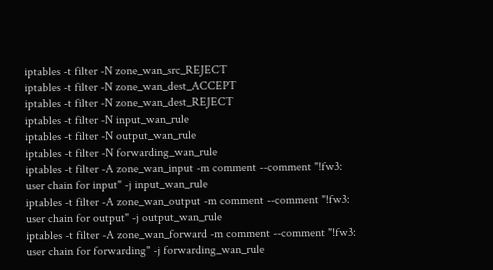iptables -t filter -N zone_wan_src_REJECT
iptables -t filter -N zone_wan_dest_ACCEPT
iptables -t filter -N zone_wan_dest_REJECT
iptables -t filter -N input_wan_rule
iptables -t filter -N output_wan_rule
iptables -t filter -N forwarding_wan_rule
iptables -t filter -A zone_wan_input -m comment --comment "!fw3: user chain for input" -j input_wan_rule
iptables -t filter -A zone_wan_output -m comment --comment "!fw3: user chain for output" -j output_wan_rule
iptables -t filter -A zone_wan_forward -m comment --comment "!fw3: user chain for forwarding" -j forwarding_wan_rule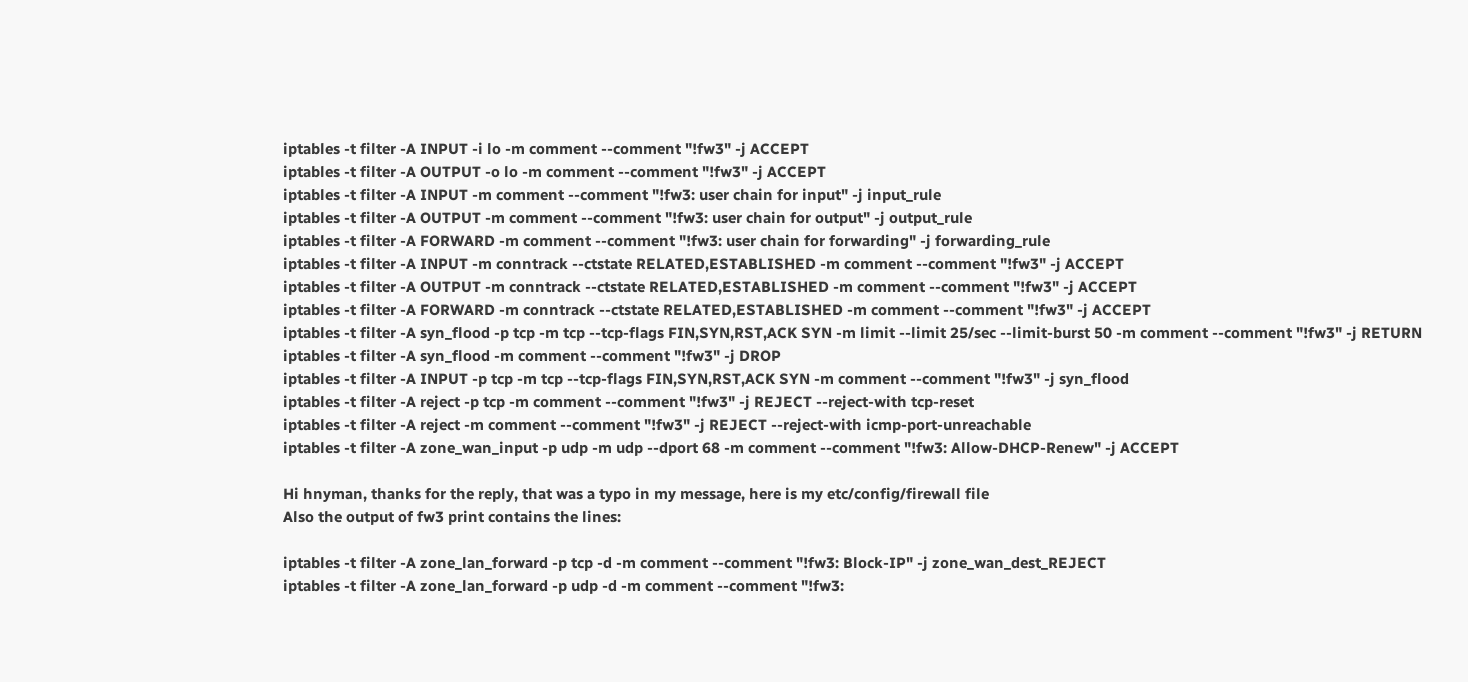iptables -t filter -A INPUT -i lo -m comment --comment "!fw3" -j ACCEPT
iptables -t filter -A OUTPUT -o lo -m comment --comment "!fw3" -j ACCEPT
iptables -t filter -A INPUT -m comment --comment "!fw3: user chain for input" -j input_rule
iptables -t filter -A OUTPUT -m comment --comment "!fw3: user chain for output" -j output_rule
iptables -t filter -A FORWARD -m comment --comment "!fw3: user chain for forwarding" -j forwarding_rule
iptables -t filter -A INPUT -m conntrack --ctstate RELATED,ESTABLISHED -m comment --comment "!fw3" -j ACCEPT
iptables -t filter -A OUTPUT -m conntrack --ctstate RELATED,ESTABLISHED -m comment --comment "!fw3" -j ACCEPT
iptables -t filter -A FORWARD -m conntrack --ctstate RELATED,ESTABLISHED -m comment --comment "!fw3" -j ACCEPT
iptables -t filter -A syn_flood -p tcp -m tcp --tcp-flags FIN,SYN,RST,ACK SYN -m limit --limit 25/sec --limit-burst 50 -m comment --comment "!fw3" -j RETURN
iptables -t filter -A syn_flood -m comment --comment "!fw3" -j DROP
iptables -t filter -A INPUT -p tcp -m tcp --tcp-flags FIN,SYN,RST,ACK SYN -m comment --comment "!fw3" -j syn_flood
iptables -t filter -A reject -p tcp -m comment --comment "!fw3" -j REJECT --reject-with tcp-reset
iptables -t filter -A reject -m comment --comment "!fw3" -j REJECT --reject-with icmp-port-unreachable
iptables -t filter -A zone_wan_input -p udp -m udp --dport 68 -m comment --comment "!fw3: Allow-DHCP-Renew" -j ACCEPT

Hi hnyman, thanks for the reply, that was a typo in my message, here is my etc/config/firewall file
Also the output of fw3 print contains the lines:

iptables -t filter -A zone_lan_forward -p tcp -d -m comment --comment "!fw3: Block-IP" -j zone_wan_dest_REJECT
iptables -t filter -A zone_lan_forward -p udp -d -m comment --comment "!fw3: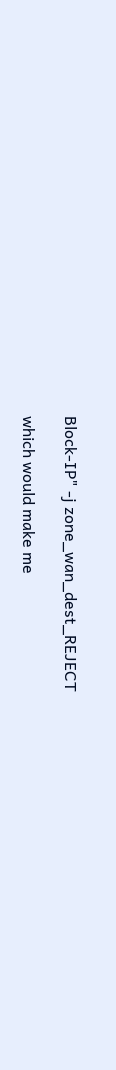Block-IP" -j zone_wan_dest_REJECT

which would make me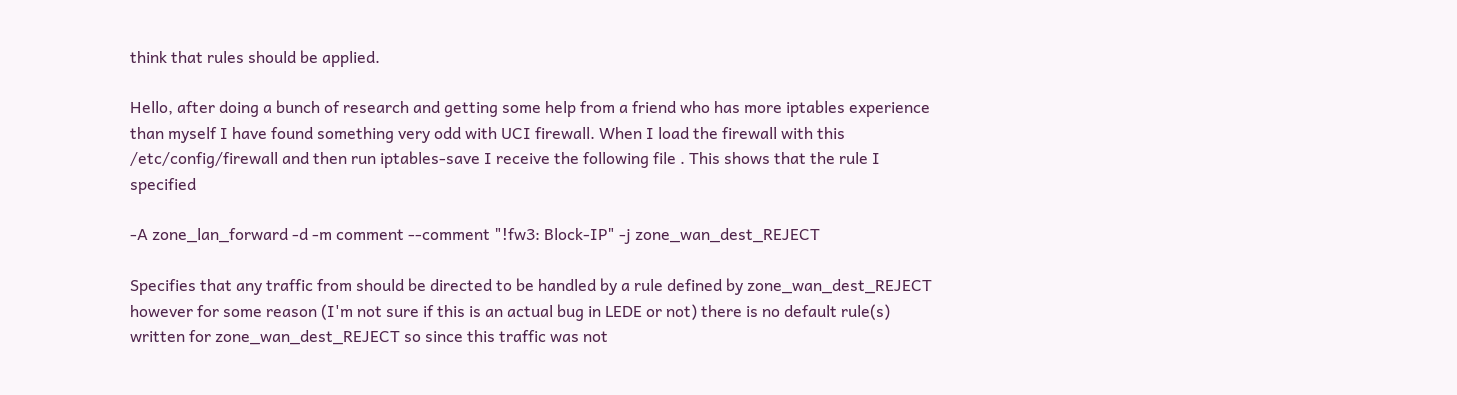think that rules should be applied.

Hello, after doing a bunch of research and getting some help from a friend who has more iptables experience than myself I have found something very odd with UCI firewall. When I load the firewall with this /etc/config/firewall and then run iptables-save I receive the following file . This shows that the rule I specified

-A zone_lan_forward -d -m comment --comment "!fw3: Block-IP" -j zone_wan_dest_REJECT

Specifies that any traffic from should be directed to be handled by a rule defined by zone_wan_dest_REJECT however for some reason (I'm not sure if this is an actual bug in LEDE or not) there is no default rule(s) written for zone_wan_dest_REJECT so since this traffic was not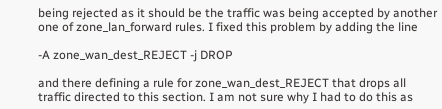being rejected as it should be the traffic was being accepted by another one of zone_lan_forward rules. I fixed this problem by adding the line

-A zone_wan_dest_REJECT -j DROP

and there defining a rule for zone_wan_dest_REJECT that drops all traffic directed to this section. I am not sure why I had to do this as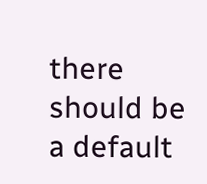there should be a default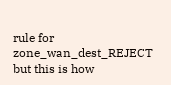rule for zone_wan_dest_REJECT but this is how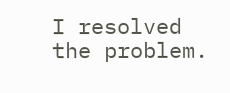I resolved the problem.